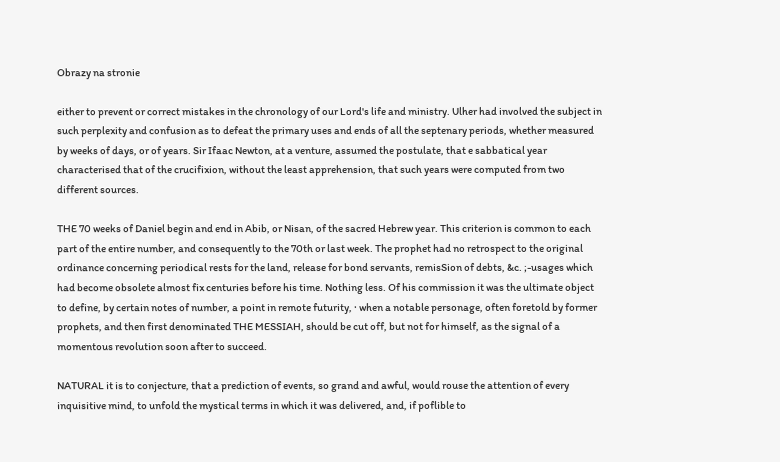Obrazy na stronie

either to prevent or correct mistakes in the chronology of our Lord's life and ministry. Ulher had involved the subject in such perplexity and confusion as to defeat the primary uses and ends of all the septenary periods, whether measured by weeks of days, or of years. Sir Ifaac Newton, at a venture, assumed the postulate, that e sabbatical year characterised that of the crucifixion, without the least apprehension, that such years were computed from two different sources.

THE 70 weeks of Daniel begin and end in Abib, or Nisan, of the sacred Hebrew year. This criterion is common to each part of the entire number, and consequently to the 70th or last week. The prophet had no retrospect to the original ordinance concerning periodical rests for the land, release for bond servants, remisSion of debts, &c. ;-usages which had become obsolete almost fix centuries before his time. Nothing less. Of his commission it was the ultimate object to define, by certain notes of number, a point in remote futurity, · when a notable personage, often foretold by former prophets, and then first denominated THE MESSIAH, should be cut off, but not for himself, as the signal of a momentous revolution soon after to succeed.

NATURAL it is to conjecture, that a prediction of events, so grand and awful, would rouse the attention of every inquisitive mind, to unfold the mystical terms in which it was delivered, and, if poflible to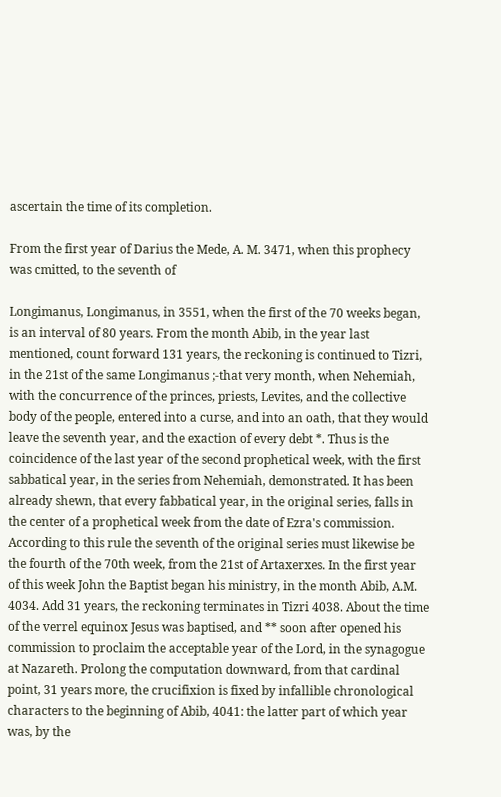ascertain the time of its completion.

From the first year of Darius the Mede, A. M. 3471, when this prophecy was cmitted, to the seventh of

Longimanus, Longimanus, in 3551, when the first of the 70 weeks began, is an interval of 80 years. From the month Abib, in the year last mentioned, count forward 131 years, the reckoning is continued to Tizri, in the 21st of the same Longimanus ;-that very month, when Nehemiah, with the concurrence of the princes, priests, Levites, and the collective body of the people, entered into a curse, and into an oath, that they would leave the seventh year, and the exaction of every debt *. Thus is the coincidence of the last year of the second prophetical week, with the first sabbatical year, in the series from Nehemiah, demonstrated. It has been already shewn, that every fabbatical year, in the original series, falls in the center of a prophetical week from the date of Ezra's commission. According to this rule the seventh of the original series must likewise be the fourth of the 70th week, from the 21st of Artaxerxes. In the first year of this week John the Baptist began his ministry, in the month Abib, A.M. 4034. Add 31 years, the reckoning terminates in Tizri 4038. About the time of the verrel equinox Jesus was baptised, and ** soon after opened his commission to proclaim the acceptable year of the Lord, in the synagogue at Nazareth. Prolong the computation downward, from that cardinal point, 31 years more, the crucifixion is fixed by infallible chronological characters to the beginning of Abib, 4041: the latter part of which year was, by the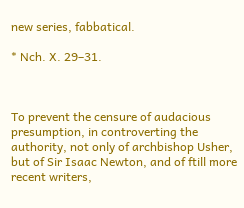new series, fabbatical.

* Nch. X. 29–31.



To prevent the censure of audacious presumption, in controverting the authority, not only of archbishop Usher, but of Sir Isaac Newton, and of ftill more recent writers,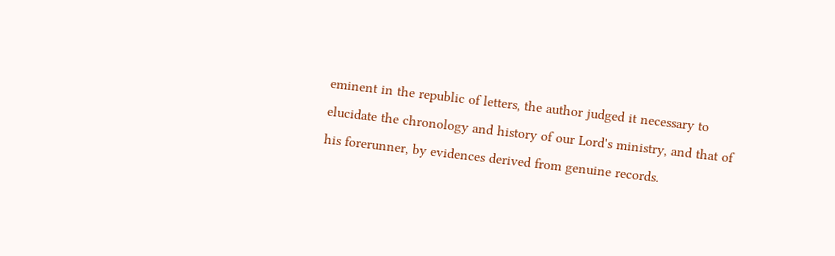eminent in the republic of letters, the author judged it necessary to elucidate the chronology and history of our Lord's ministry, and that of his forerunner, by evidences derived from genuine records.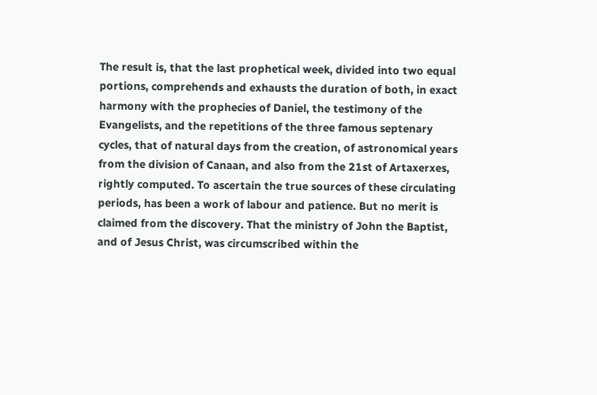The result is, that the last prophetical week, divided into two equal portions, comprehends and exhausts the duration of both, in exact harmony with the prophecies of Daniel, the testimony of the Evangelists, and the repetitions of the three famous septenary cycles, that of natural days from the creation, of astronomical years from the division of Canaan, and also from the 21st of Artaxerxes, rightly computed. To ascertain the true sources of these circulating periods, has been a work of labour and patience. But no merit is claimed from the discovery. That the ministry of John the Baptist, and of Jesus Christ, was circumscribed within the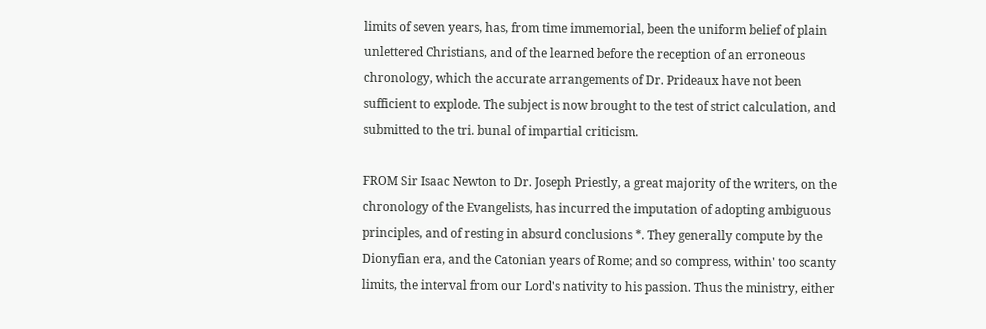limits of seven years, has, from time immemorial, been the uniform belief of plain unlettered Christians, and of the learned before the reception of an erroneous chronology, which the accurate arrangements of Dr. Prideaux have not been sufficient to explode. The subject is now brought to the test of strict calculation, and submitted to the tri. bunal of impartial criticism.

FROM Sir Isaac Newton to Dr. Joseph Priestly, a great majority of the writers, on the chronology of the Evangelists, has incurred the imputation of adopting ambiguous principles, and of resting in absurd conclusions *. They generally compute by the Dionyfian era, and the Catonian years of Rome; and so compress, within' too scanty limits, the interval from our Lord's nativity to his passion. Thus the ministry, either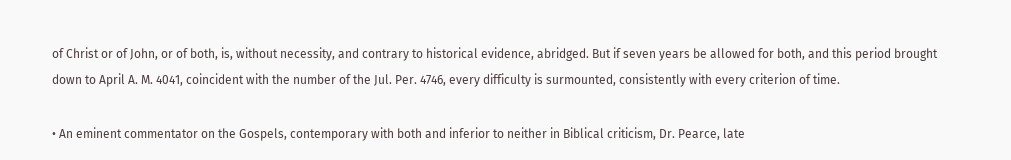of Christ or of John, or of both, is, without necessity, and contrary to historical evidence, abridged. But if seven years be allowed for both, and this period brought down to April A. M. 4041, coincident with the number of the Jul. Per. 4746, every difficulty is surmounted, consistently with every criterion of time.

• An eminent commentator on the Gospels, contemporary with both and inferior to neither in Biblical criticism, Dr. Pearce, late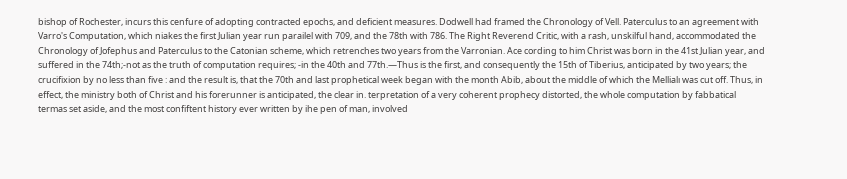bishop of Rochester, incurs this cenfure of adopting contracted epochs, and deficient measures. Dodwell had framed the Chronology of Vell. Paterculus to an agreement with Varro's Computation, which niakes the first Julian year run parailel with 709, and the 78th with 786. The Right Reverend Critic, with a rash, unskilful hand, accommodated the Chronology of Jofephus and Paterculus to the Catonian scheme, which retrenches two years from the Varronian. Ace cording to him Christ was born in the 41st Julian year, and suffered in the 74th;-not as the truth of computation requires; -in the 40th and 77th.—Thus is the first, and consequently the 15th of Tiberius, anticipated by two years; the crucifixion by no less than five : and the result is, that the 70th and last prophetical week began with the month Abib, about the middle of which the Mellialı was cut off. Thus, in effect, the ministry both of Christ and his forerunner is anticipated, the clear in. terpretation of a very coherent prophecy distorted, the whole computation by fabbatical termas set aside, and the most confiftent history ever written by ihe pen of man, involved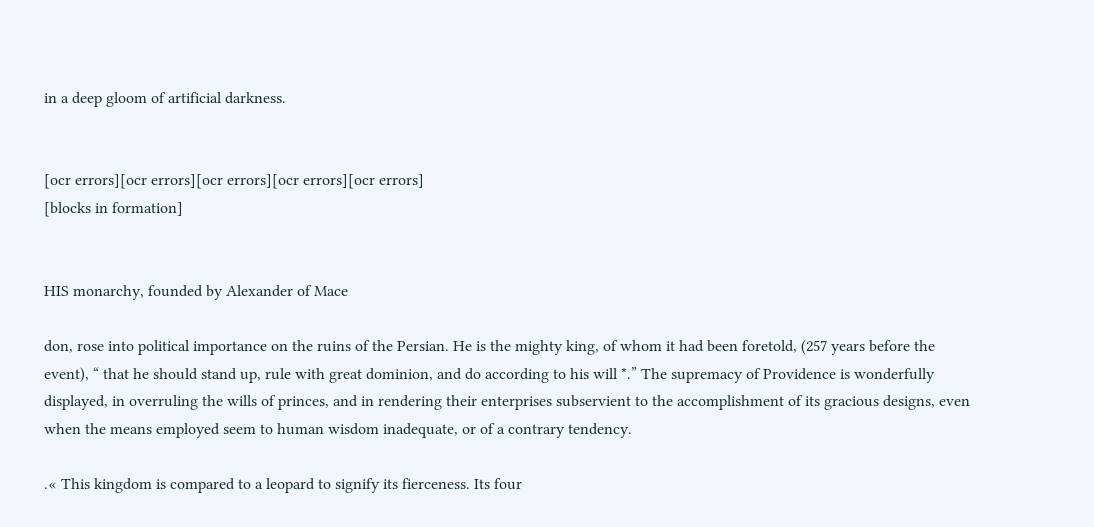in a deep gloom of artificial darkness.


[ocr errors][ocr errors][ocr errors][ocr errors][ocr errors]
[blocks in formation]


HIS monarchy, founded by Alexander of Mace

don, rose into political importance on the ruins of the Persian. He is the mighty king, of whom it had been foretold, (257 years before the event), “ that he should stand up, rule with great dominion, and do according to his will *.” The supremacy of Providence is wonderfully displayed, in overruling the wills of princes, and in rendering their enterprises subservient to the accomplishment of its gracious designs, even when the means employed seem to human wisdom inadequate, or of a contrary tendency.

.« This kingdom is compared to a leopard to signify its fierceness. Its four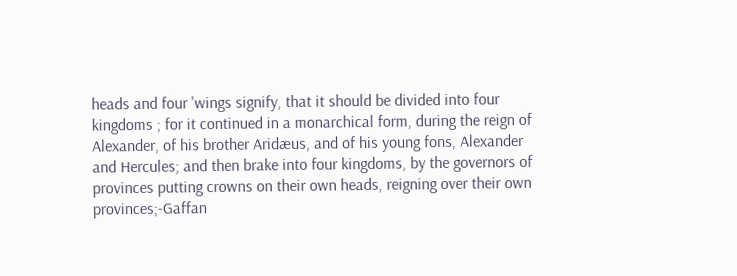heads and four 'wings signify, that it should be divided into four kingdoms ; for it continued in a monarchical form, during the reign of Alexander, of his brother Aridæus, and of his young fons, Alexander and Hercules; and then brake into four kingdoms, by the governors of provinces putting crowns on their own heads, reigning over their own provinces;-Gaffan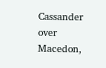Cassander over Macedon,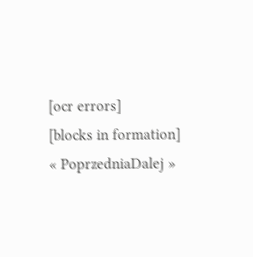[ocr errors]
[blocks in formation]
« PoprzedniaDalej »